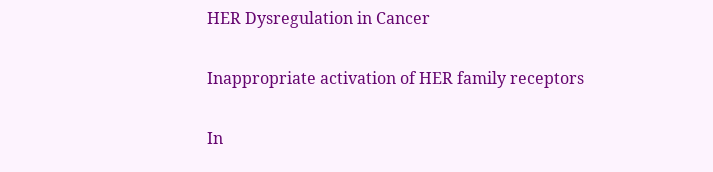HER Dysregulation in Cancer

Inappropriate activation of HER family receptors

In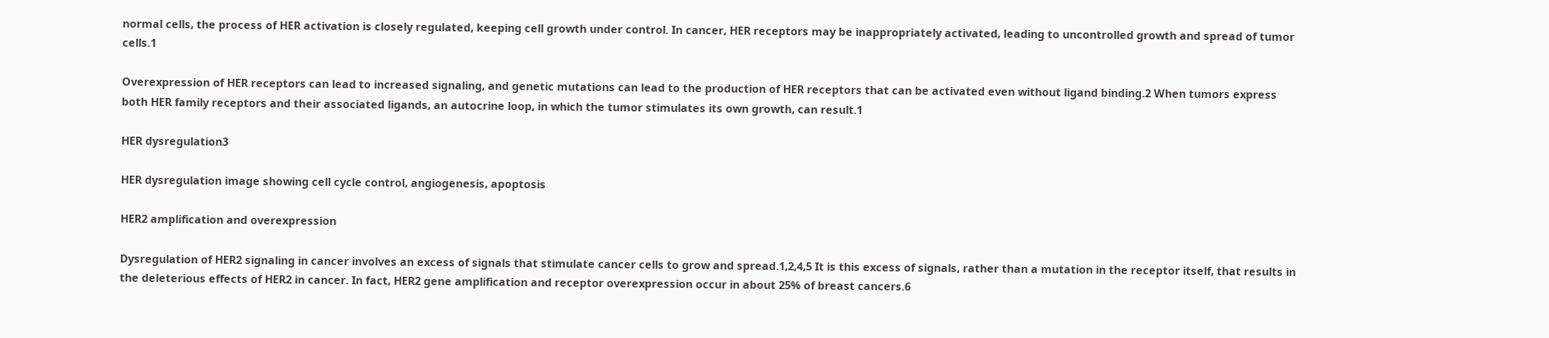normal cells, the process of HER activation is closely regulated, keeping cell growth under control. In cancer, HER receptors may be inappropriately activated, leading to uncontrolled growth and spread of tumor cells.1

Overexpression of HER receptors can lead to increased signaling, and genetic mutations can lead to the production of HER receptors that can be activated even without ligand binding.2 When tumors express both HER family receptors and their associated ligands, an autocrine loop, in which the tumor stimulates its own growth, can result.1

HER dysregulation3

HER dysregulation image showing cell cycle control, angiogenesis, apoptosis

HER2 amplification and overexpression

Dysregulation of HER2 signaling in cancer involves an excess of signals that stimulate cancer cells to grow and spread.1,2,4,5 It is this excess of signals, rather than a mutation in the receptor itself, that results in the deleterious effects of HER2 in cancer. In fact, HER2 gene amplification and receptor overexpression occur in about 25% of breast cancers.6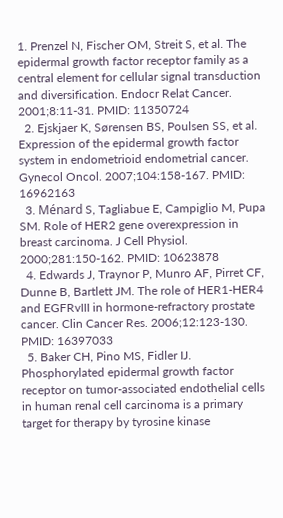1. Prenzel N, Fischer OM, Streit S, et al. The epidermal growth factor receptor family as a central element for cellular signal transduction and diversification. Endocr Relat Cancer. 2001;8:11-31. PMID: 11350724
  2. Ejskjaer K, Sørensen BS, Poulsen SS, et al. Expression of the epidermal growth factor system in endometrioid endometrial cancer. Gynecol Oncol. 2007;104:158-167. PMID: 16962163
  3. Ménard S, Tagliabue E, Campiglio M, Pupa SM. Role of HER2 gene overexpression in breast carcinoma. J Cell Physiol. 2000;281:150-162. PMID: 10623878
  4. Edwards J, Traynor P, Munro AF, Pirret CF, Dunne B, Bartlett JM. The role of HER1-HER4 and EGFRvIII in hormone-refractory prostate cancer. Clin Cancer Res. 2006;12:123-130. PMID: 16397033
  5. Baker CH, Pino MS, Fidler IJ. Phosphorylated epidermal growth factor receptor on tumor-associated endothelial cells in human renal cell carcinoma is a primary target for therapy by tyrosine kinase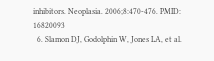inhibitors. Neoplasia. 2006;8:470-476. PMID: 16820093
  6. Slamon DJ, Godolphin W, Jones LA, et al.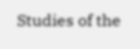Studies of the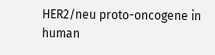HER2/neu proto-oncogene in human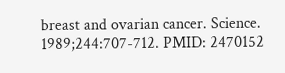breast and ovarian cancer. Science. 1989;244:707-712. PMID: 2470152